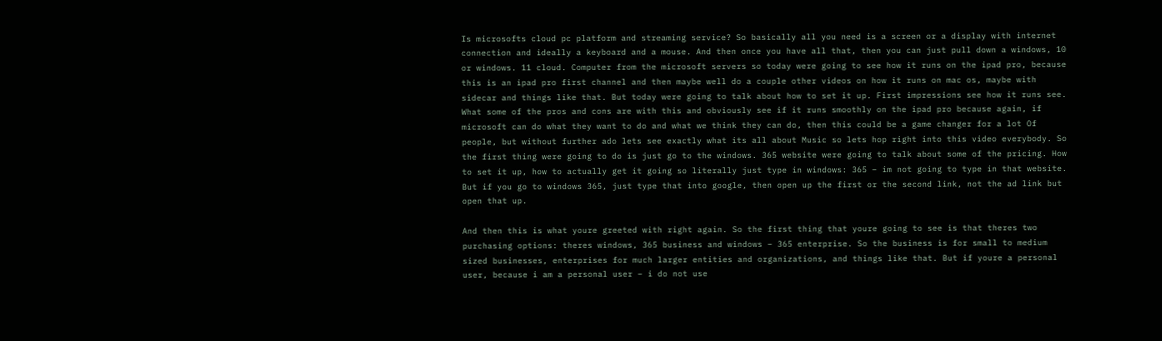Is microsofts cloud pc platform and streaming service? So basically all you need is a screen or a display with internet connection and ideally a keyboard and a mouse. And then once you have all that, then you can just pull down a windows, 10 or windows. 11 cloud. Computer from the microsoft servers so today were going to see how it runs on the ipad pro, because this is an ipad pro first channel and then maybe well do a couple other videos on how it runs on mac os, maybe with sidecar and things like that. But today were going to talk about how to set it up. First impressions see how it runs see. What some of the pros and cons are with this and obviously see if it runs smoothly on the ipad pro because again, if microsoft can do what they want to do and what we think they can do, then this could be a game changer for a lot Of people, but without further ado lets see exactly what its all about Music so lets hop right into this video everybody. So the first thing were going to do is just go to the windows. 365 website were going to talk about some of the pricing. How to set it up, how to actually get it going so literally just type in windows: 365 – im not going to type in that website. But if you go to windows 365, just type that into google, then open up the first or the second link, not the ad link but open that up.

And then this is what youre greeted with right again. So the first thing that youre going to see is that theres two purchasing options: theres windows, 365 business and windows – 365 enterprise. So the business is for small to medium sized businesses, enterprises for much larger entities and organizations, and things like that. But if youre a personal user, because i am a personal user – i do not use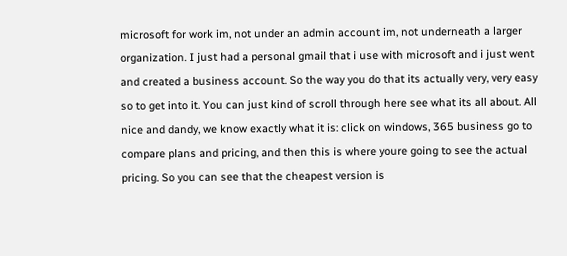microsoft for work im, not under an admin account im, not underneath a larger organization. I just had a personal gmail that i use with microsoft and i just went and created a business account. So the way you do that its actually very, very easy so to get into it. You can just kind of scroll through here see what its all about. All nice and dandy, we know exactly what it is: click on windows, 365 business go to compare plans and pricing, and then this is where youre going to see the actual pricing. So you can see that the cheapest version is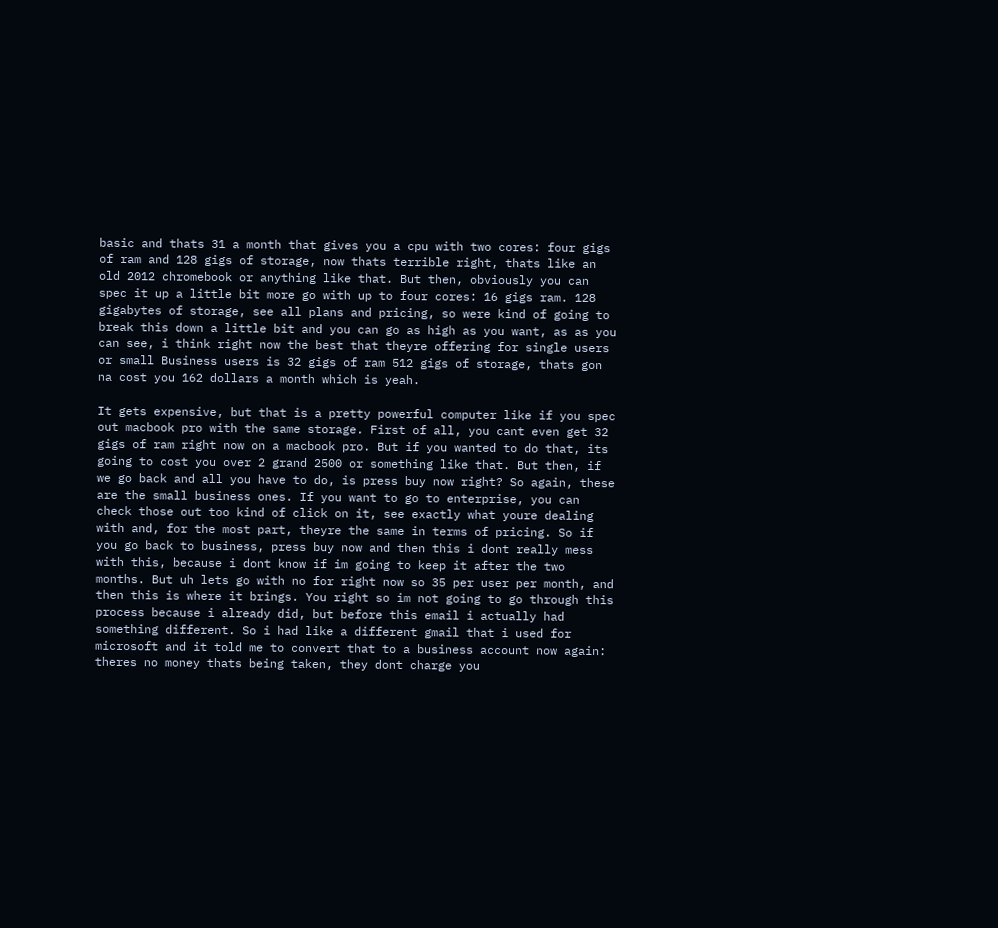basic and thats 31 a month that gives you a cpu with two cores: four gigs of ram and 128 gigs of storage, now thats terrible right, thats like an old 2012 chromebook or anything like that. But then, obviously you can spec it up a little bit more go with up to four cores: 16 gigs ram. 128 gigabytes of storage, see all plans and pricing, so were kind of going to break this down a little bit and you can go as high as you want, as as you can see, i think right now the best that theyre offering for single users or small Business users is 32 gigs of ram 512 gigs of storage, thats gon na cost you 162 dollars a month which is yeah.

It gets expensive, but that is a pretty powerful computer like if you spec out macbook pro with the same storage. First of all, you cant even get 32 gigs of ram right now on a macbook pro. But if you wanted to do that, its going to cost you over 2 grand 2500 or something like that. But then, if we go back and all you have to do, is press buy now right? So again, these are the small business ones. If you want to go to enterprise, you can check those out too kind of click on it, see exactly what youre dealing with and, for the most part, theyre the same in terms of pricing. So if you go back to business, press buy now and then this i dont really mess with this, because i dont know if im going to keep it after the two months. But uh lets go with no for right now so 35 per user per month, and then this is where it brings. You right so im not going to go through this process because i already did, but before this email i actually had something different. So i had like a different gmail that i used for microsoft and it told me to convert that to a business account now again: theres no money thats being taken, they dont charge you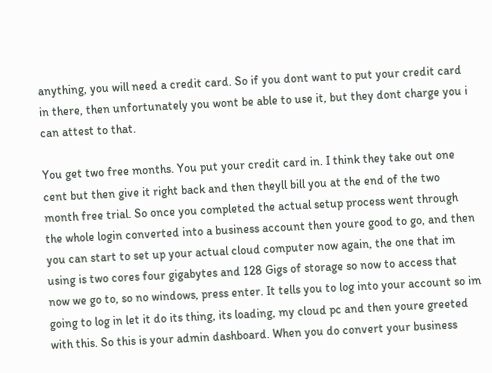anything, you will need a credit card. So if you dont want to put your credit card in there, then unfortunately you wont be able to use it, but they dont charge you i can attest to that.

You get two free months. You put your credit card in. I think they take out one cent but then give it right back and then theyll bill you at the end of the two month free trial. So once you completed the actual setup process went through the whole login converted into a business account then youre good to go, and then you can start to set up your actual cloud computer now again, the one that im using is two cores four gigabytes and 128 Gigs of storage so now to access that now we go to, so no windows, press enter. It tells you to log into your account so im going to log in let it do its thing, its loading, my cloud pc and then youre greeted with this. So this is your admin dashboard. When you do convert your business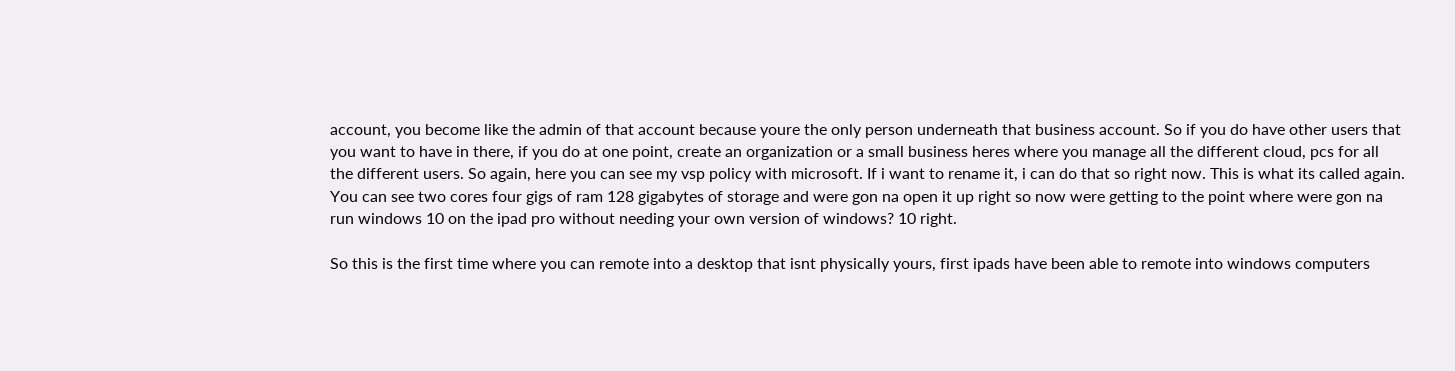account, you become like the admin of that account because youre the only person underneath that business account. So if you do have other users that you want to have in there, if you do at one point, create an organization or a small business heres where you manage all the different cloud, pcs for all the different users. So again, here you can see my vsp policy with microsoft. If i want to rename it, i can do that so right now. This is what its called again. You can see two cores four gigs of ram 128 gigabytes of storage and were gon na open it up right so now were getting to the point where were gon na run windows 10 on the ipad pro without needing your own version of windows? 10 right.

So this is the first time where you can remote into a desktop that isnt physically yours, first ipads have been able to remote into windows computers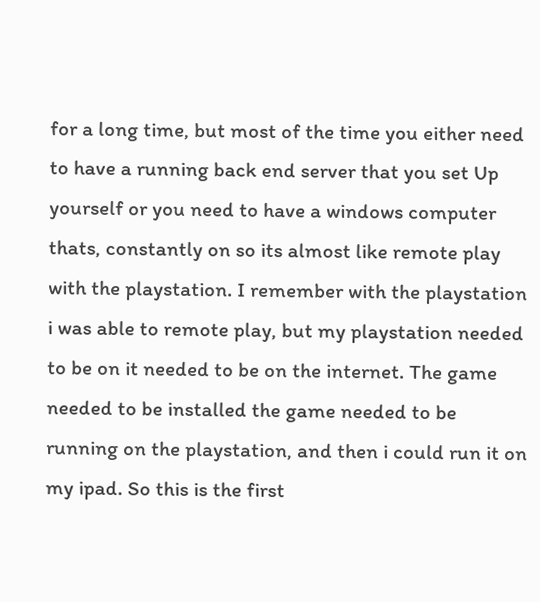for a long time, but most of the time you either need to have a running back end server that you set Up yourself or you need to have a windows computer thats, constantly on so its almost like remote play with the playstation. I remember with the playstation i was able to remote play, but my playstation needed to be on it needed to be on the internet. The game needed to be installed the game needed to be running on the playstation, and then i could run it on my ipad. So this is the first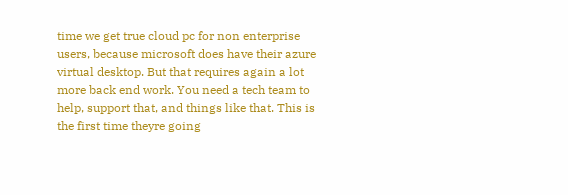time we get true cloud pc for non enterprise users, because microsoft does have their azure virtual desktop. But that requires again a lot more back end work. You need a tech team to help, support that, and things like that. This is the first time theyre going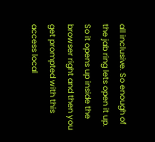all inclusive. So enough of the jab ring lets open it up. So it opens up inside the browser right and then you get prompted with this access local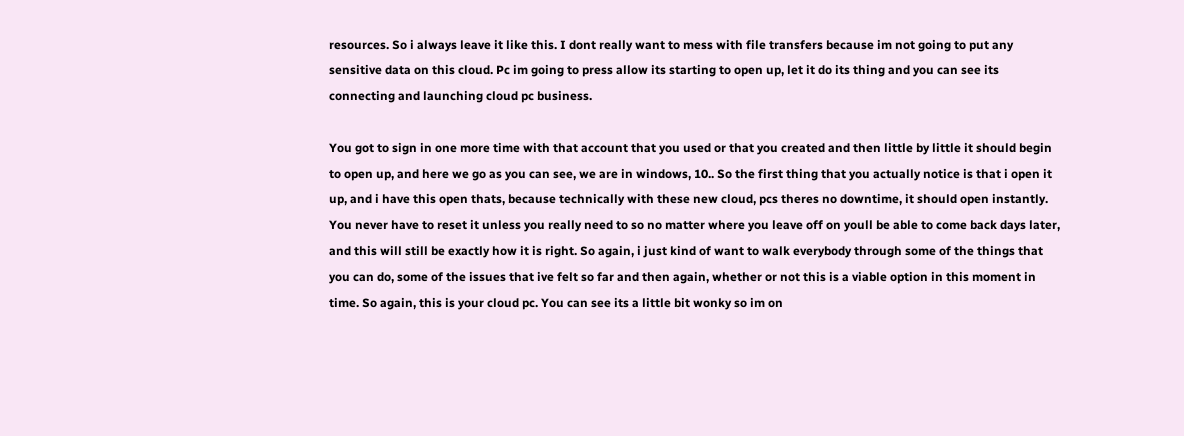resources. So i always leave it like this. I dont really want to mess with file transfers because im not going to put any sensitive data on this cloud. Pc im going to press allow its starting to open up, let it do its thing and you can see its connecting and launching cloud pc business.

You got to sign in one more time with that account that you used or that you created and then little by little it should begin to open up, and here we go as you can see, we are in windows, 10.. So the first thing that you actually notice is that i open it up, and i have this open thats, because technically with these new cloud, pcs theres no downtime, it should open instantly. You never have to reset it unless you really need to so no matter where you leave off on youll be able to come back days later, and this will still be exactly how it is right. So again, i just kind of want to walk everybody through some of the things that you can do, some of the issues that ive felt so far and then again, whether or not this is a viable option in this moment in time. So again, this is your cloud pc. You can see its a little bit wonky so im on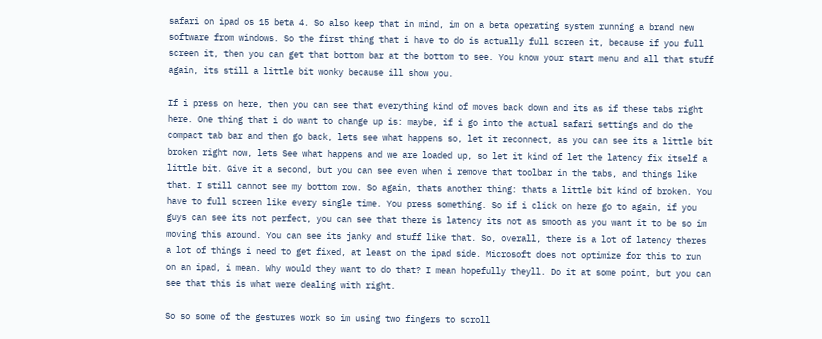safari on ipad os 15 beta 4. So also keep that in mind, im on a beta operating system running a brand new software from windows. So the first thing that i have to do is actually full screen it, because if you full screen it, then you can get that bottom bar at the bottom to see. You know your start menu and all that stuff again, its still a little bit wonky because ill show you.

If i press on here, then you can see that everything kind of moves back down and its as if these tabs right here. One thing that i do want to change up is: maybe, if i go into the actual safari settings and do the compact tab bar and then go back, lets see what happens so, let it reconnect, as you can see its a little bit broken right now, lets See what happens and we are loaded up, so let it kind of let the latency fix itself a little bit. Give it a second, but you can see even when i remove that toolbar in the tabs, and things like that. I still cannot see my bottom row. So again, thats another thing: thats a little bit kind of broken. You have to full screen like every single time. You press something. So if i click on here go to again, if you guys can see its not perfect, you can see that there is latency its not as smooth as you want it to be so im moving this around. You can see its janky and stuff like that. So, overall, there is a lot of latency theres a lot of things i need to get fixed, at least on the ipad side. Microsoft does not optimize for this to run on an ipad, i mean. Why would they want to do that? I mean hopefully theyll. Do it at some point, but you can see that this is what were dealing with right.

So so some of the gestures work so im using two fingers to scroll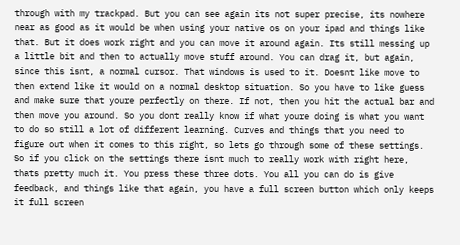through with my trackpad. But you can see again its not super precise, its nowhere near as good as it would be when using your native os on your ipad and things like that. But it does work right and you can move it around again. Its still messing up a little bit and then to actually move stuff around. You can drag it, but again, since this isnt, a normal cursor. That windows is used to it. Doesnt like move to then extend like it would on a normal desktop situation. So you have to like guess and make sure that youre perfectly on there. If not, then you hit the actual bar and then move you around. So you dont really know if what youre doing is what you want to do so still a lot of different learning. Curves and things that you need to figure out when it comes to this right, so lets go through some of these settings. So if you click on the settings there isnt much to really work with right here, thats pretty much it. You press these three dots. You all you can do is give feedback, and things like that again, you have a full screen button which only keeps it full screen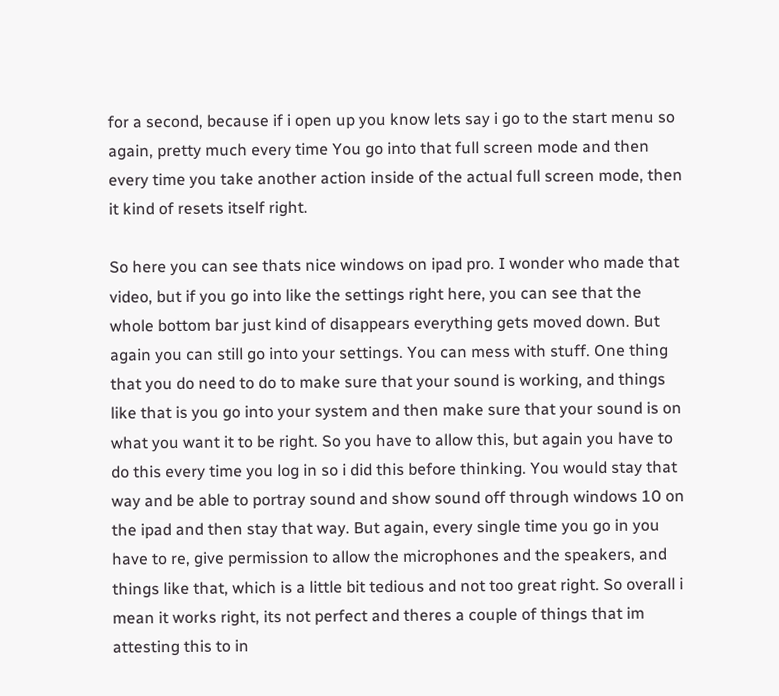for a second, because if i open up you know lets say i go to the start menu so again, pretty much every time You go into that full screen mode and then every time you take another action inside of the actual full screen mode, then it kind of resets itself right.

So here you can see thats nice windows on ipad pro. I wonder who made that video, but if you go into like the settings right here, you can see that the whole bottom bar just kind of disappears everything gets moved down. But again you can still go into your settings. You can mess with stuff. One thing that you do need to do to make sure that your sound is working, and things like that is you go into your system and then make sure that your sound is on what you want it to be right. So you have to allow this, but again you have to do this every time you log in so i did this before thinking. You would stay that way and be able to portray sound and show sound off through windows 10 on the ipad and then stay that way. But again, every single time you go in you have to re, give permission to allow the microphones and the speakers, and things like that, which is a little bit tedious and not too great right. So overall i mean it works right, its not perfect and theres a couple of things that im attesting this to in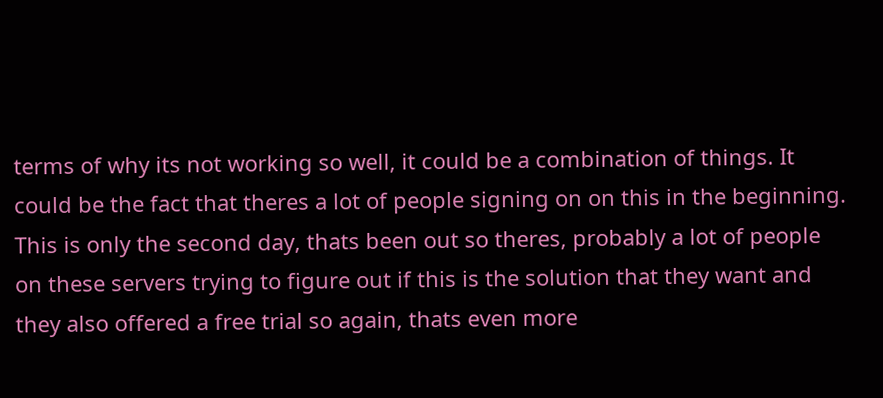terms of why its not working so well, it could be a combination of things. It could be the fact that theres a lot of people signing on on this in the beginning. This is only the second day, thats been out so theres, probably a lot of people on these servers trying to figure out if this is the solution that they want and they also offered a free trial so again, thats even more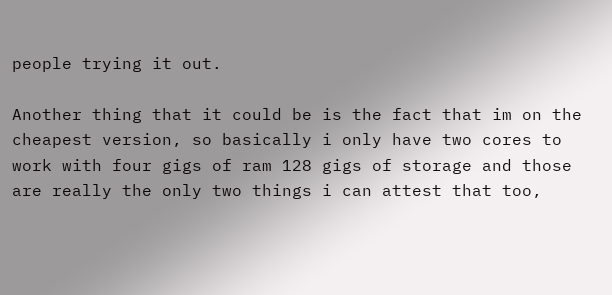people trying it out.

Another thing that it could be is the fact that im on the cheapest version, so basically i only have two cores to work with four gigs of ram 128 gigs of storage and those are really the only two things i can attest that too,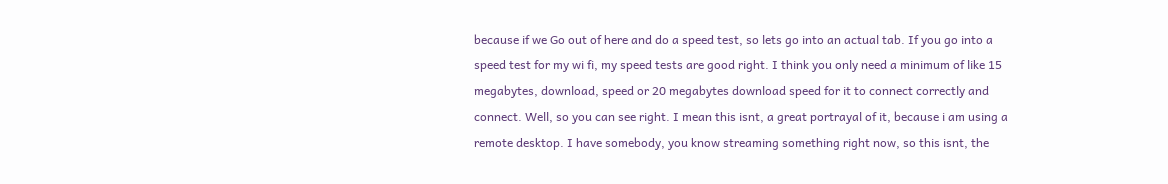because if we Go out of here and do a speed test, so lets go into an actual tab. If you go into a speed test for my wi fi, my speed tests are good right. I think you only need a minimum of like 15 megabytes, download, speed or 20 megabytes download speed for it to connect correctly and connect. Well, so you can see right. I mean this isnt, a great portrayal of it, because i am using a remote desktop. I have somebody, you know streaming something right now, so this isnt, the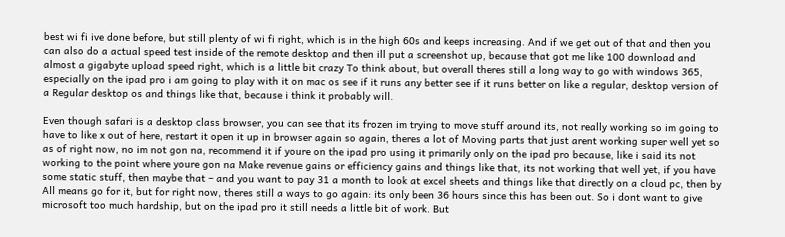best wi fi ive done before, but still plenty of wi fi right, which is in the high 60s and keeps increasing. And if we get out of that and then you can also do a actual speed test inside of the remote desktop and then ill put a screenshot up, because that got me like 100 download and almost a gigabyte upload speed right, which is a little bit crazy To think about, but overall theres still a long way to go with windows 365, especially on the ipad pro i am going to play with it on mac os see if it runs any better see if it runs better on like a regular, desktop version of a Regular desktop os and things like that, because i think it probably will.

Even though safari is a desktop class browser, you can see that its frozen im trying to move stuff around its, not really working so im going to have to like x out of here, restart it open it up in browser again so again, theres a lot of Moving parts that just arent working super well yet so as of right now, no im not gon na, recommend it if youre on the ipad pro using it primarily only on the ipad pro because, like i said its not working to the point where youre gon na Make revenue gains or efficiency gains and things like that, its not working that well yet, if you have some static stuff, then maybe that – and you want to pay 31 a month to look at excel sheets and things like that directly on a cloud pc, then by All means go for it, but for right now, theres still a ways to go again: its only been 36 hours since this has been out. So i dont want to give microsoft too much hardship, but on the ipad pro it still needs a little bit of work. But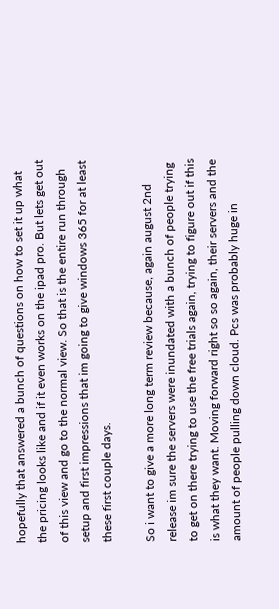hopefully that answered a bunch of questions on how to set it up what the pricing looks like and if it even works on the ipad pro. But lets get out of this view and go to the normal view. So that is the entire run through setup and first impressions that im going to give windows 365 for at least these first couple days.

So i want to give a more long term review because, again august 2nd release im sure the servers were inundated with a bunch of people trying to get on there trying to use the free trials again, trying to figure out if this is what they want. Moving forward right so so again, their servers and the amount of people pulling down cloud. Pcs was probably huge in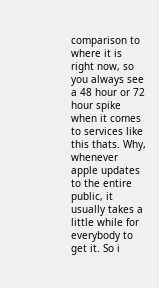comparison to where it is right now, so you always see a 48 hour or 72 hour spike when it comes to services like this thats. Why, whenever apple updates to the entire public, it usually takes a little while for everybody to get it. So i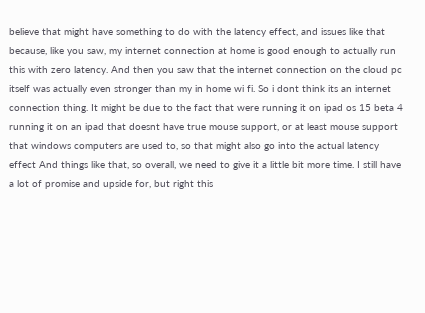believe that might have something to do with the latency effect, and issues like that because, like you saw, my internet connection at home is good enough to actually run this with zero latency. And then you saw that the internet connection on the cloud pc itself was actually even stronger than my in home wi fi. So i dont think its an internet connection thing. It might be due to the fact that were running it on ipad os 15 beta 4 running it on an ipad that doesnt have true mouse support, or at least mouse support that windows computers are used to, so that might also go into the actual latency effect And things like that, so overall, we need to give it a little bit more time. I still have a lot of promise and upside for, but right this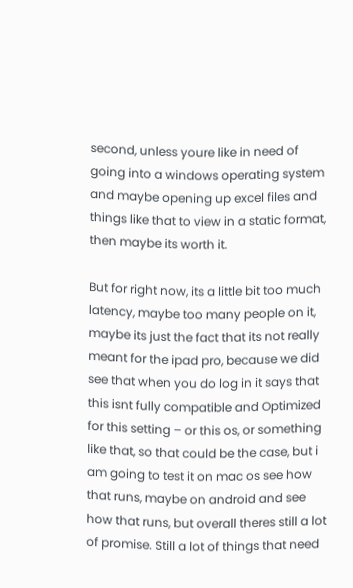second, unless youre like in need of going into a windows operating system and maybe opening up excel files and things like that to view in a static format, then maybe its worth it.

But for right now, its a little bit too much latency, maybe too many people on it, maybe its just the fact that its not really meant for the ipad pro, because we did see that when you do log in it says that this isnt fully compatible and Optimized for this setting – or this os, or something like that, so that could be the case, but i am going to test it on mac os see how that runs, maybe on android and see how that runs, but overall theres still a lot of promise. Still a lot of things that need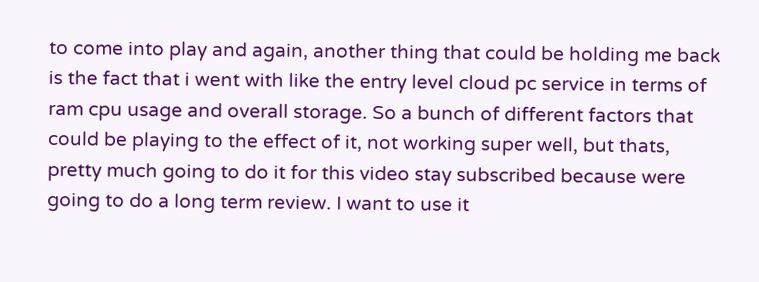to come into play and again, another thing that could be holding me back is the fact that i went with like the entry level cloud pc service in terms of ram cpu usage and overall storage. So a bunch of different factors that could be playing to the effect of it, not working super well, but thats, pretty much going to do it for this video stay subscribed because were going to do a long term review. I want to use it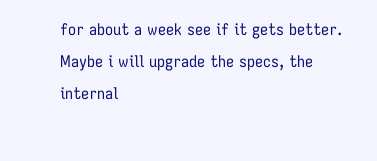for about a week see if it gets better. Maybe i will upgrade the specs, the internal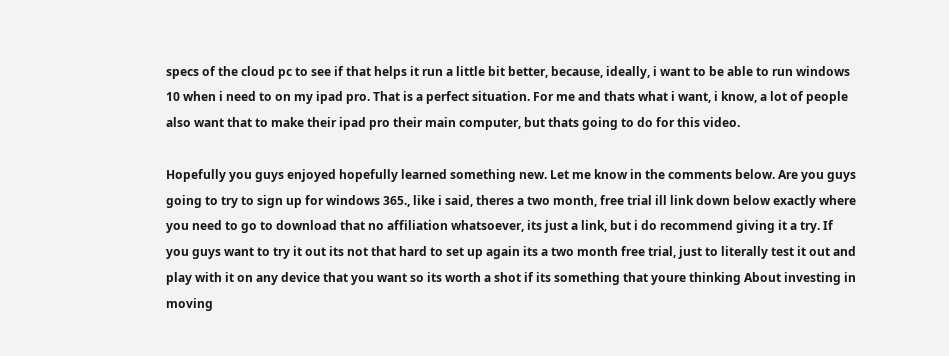specs of the cloud pc to see if that helps it run a little bit better, because, ideally, i want to be able to run windows 10 when i need to on my ipad pro. That is a perfect situation. For me and thats what i want, i know, a lot of people also want that to make their ipad pro their main computer, but thats going to do for this video.

Hopefully you guys enjoyed hopefully learned something new. Let me know in the comments below. Are you guys going to try to sign up for windows 365., like i said, theres a two month, free trial ill link down below exactly where you need to go to download that no affiliation whatsoever, its just a link, but i do recommend giving it a try. If you guys want to try it out its not that hard to set up again its a two month free trial, just to literally test it out and play with it on any device that you want so its worth a shot if its something that youre thinking About investing in moving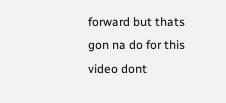forward but thats gon na do for this video dont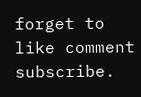forget to like comment subscribe.